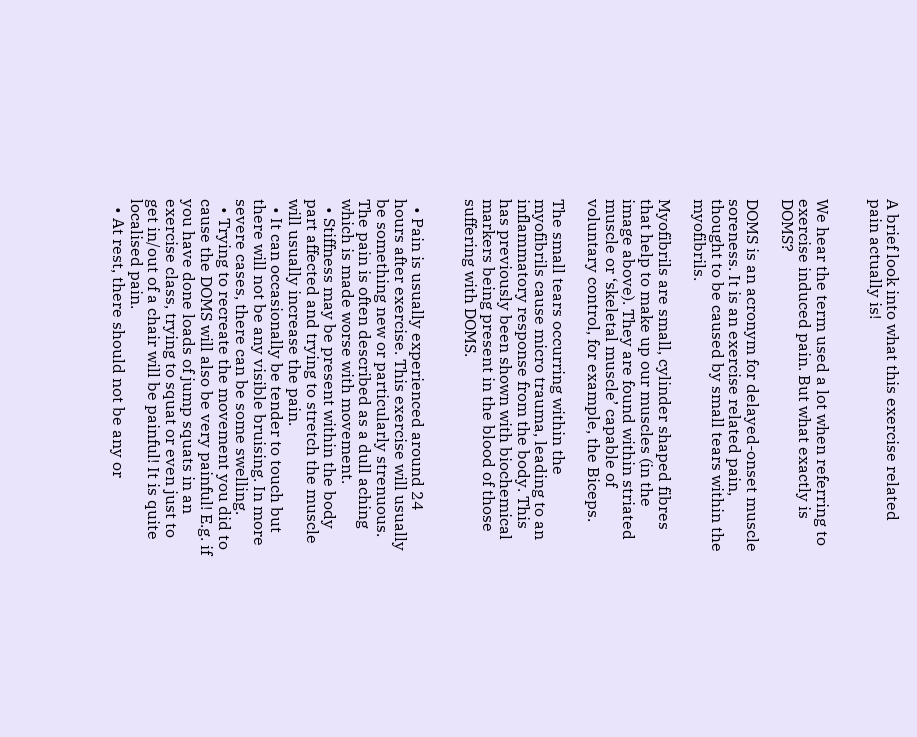A brief look into what this exercise related pain actually is!


We hear the term used a lot when referring to exercise induced pain. But what exactly is DOMS?

DOMS is an acronym for delayed-onset muscle soreness. It is an exercise related pain, thought to be caused by small tears within the myofibrils.

Myofibrils are small, cylinder shaped fibres that help to make up our muscles (in the image above). They are found within striated muscle or ‘skeletal muscle’ capable of voluntary control, for example, the Biceps.

The small tears occurring within the myofibrils cause micro trauma, leading to an inflammatory response from the body. This has previously been shown with biochemical markers being present in the blood of those suffering with DOMS.


  • Pain is usually experienced around 24 hours after exercise. This exercise will usually be something new or particularly strenuous. The pain is often described as a dull aching which is made worse with movement.
  • Stiffness may be present within the body part affected and trying to stretch the muscle will usually increase the pain.
  • It can occasionally be tender to touch but there will not be any visible bruising. In more severe cases, there can be some swelling.
  • Trying to recreate the movement you did to cause the DOMS will also be very painful! E.g. if you have done loads of jump squats in an exercise class, trying to squat or even just to get in/out of a chair will be painful! It is quite localised pain.
  • At rest, there should not be any or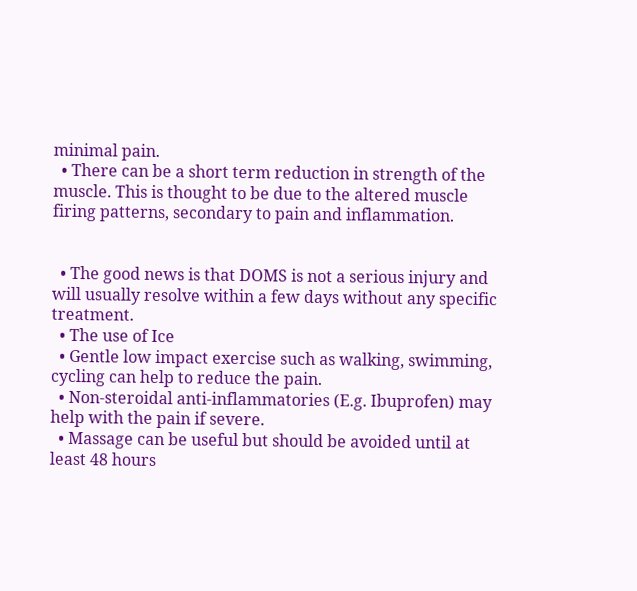minimal pain.
  • There can be a short term reduction in strength of the muscle. This is thought to be due to the altered muscle firing patterns, secondary to pain and inflammation.


  • The good news is that DOMS is not a serious injury and will usually resolve within a few days without any specific treatment.
  • The use of Ice
  • Gentle low impact exercise such as walking, swimming, cycling can help to reduce the pain.
  • Non-steroidal anti-inflammatories (E.g. Ibuprofen) may help with the pain if severe.
  • Massage can be useful but should be avoided until at least 48 hours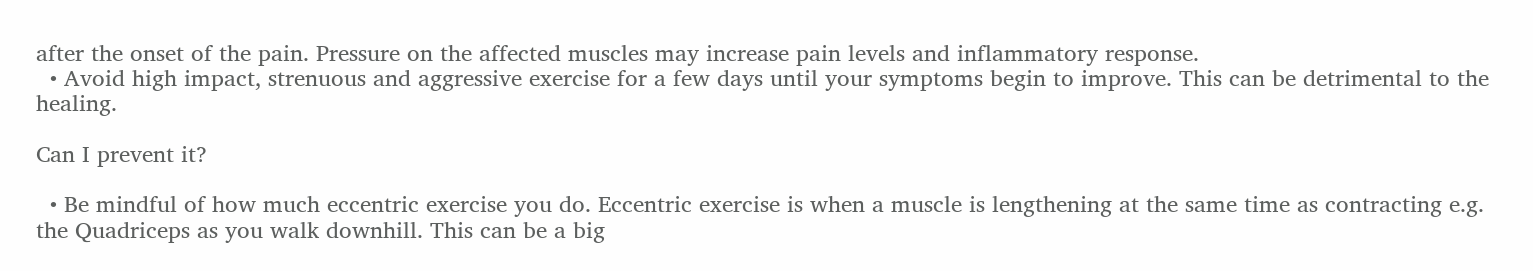after the onset of the pain. Pressure on the affected muscles may increase pain levels and inflammatory response.
  • Avoid high impact, strenuous and aggressive exercise for a few days until your symptoms begin to improve. This can be detrimental to the healing.

Can I prevent it?

  • Be mindful of how much eccentric exercise you do. Eccentric exercise is when a muscle is lengthening at the same time as contracting e.g. the Quadriceps as you walk downhill. This can be a big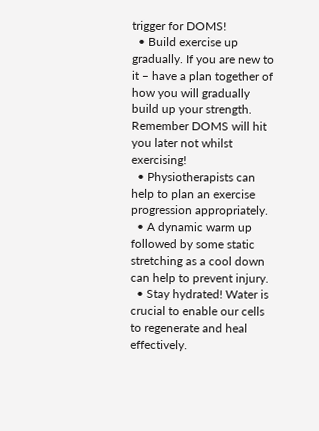trigger for DOMS!
  • Build exercise up gradually. If you are new to it – have a plan together of how you will gradually build up your strength. Remember DOMS will hit you later not whilst exercising!
  • Physiotherapists can help to plan an exercise progression appropriately.
  • A dynamic warm up followed by some static stretching as a cool down can help to prevent injury.
  • Stay hydrated! Water is crucial to enable our cells to regenerate and heal effectively.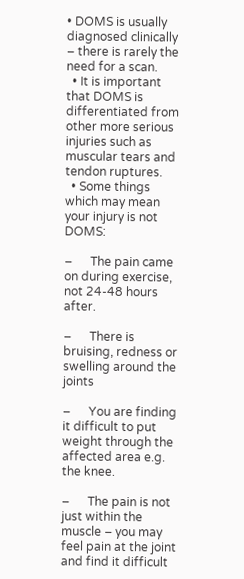• DOMS is usually diagnosed clinically – there is rarely the need for a scan.
  • It is important that DOMS is differentiated from other more serious injuries such as muscular tears and tendon ruptures.
  • Some things which may mean your injury is not DOMS:

–      The pain came on during exercise, not 24-48 hours after.

–      There is bruising, redness or swelling around the joints

–      You are finding it difficult to put weight through the affected area e.g. the knee.

–      The pain is not just within the muscle – you may feel pain at the joint and find it difficult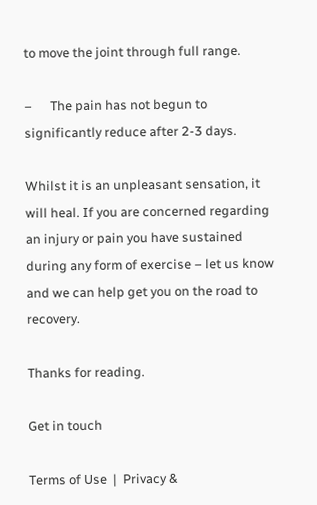to move the joint through full range.

–      The pain has not begun to significantly reduce after 2-3 days.

Whilst it is an unpleasant sensation, it will heal. If you are concerned regarding an injury or pain you have sustained during any form of exercise – let us know and we can help get you on the road to recovery.

Thanks for reading.

Get in touch

Terms of Use  |  Privacy &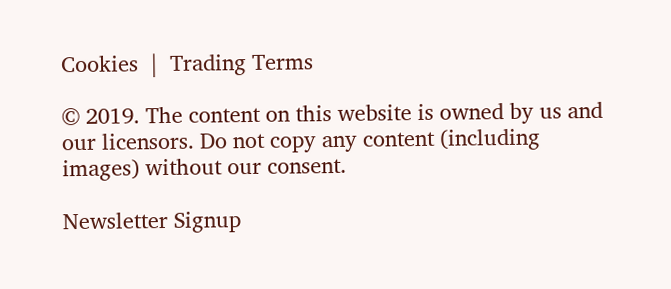Cookies  |  Trading Terms

© 2019. The content on this website is owned by us and our licensors. Do not copy any content (including images) without our consent.

Newsletter Signup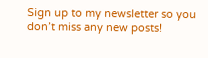Sign up to my newsletter so you don’t miss any new posts!